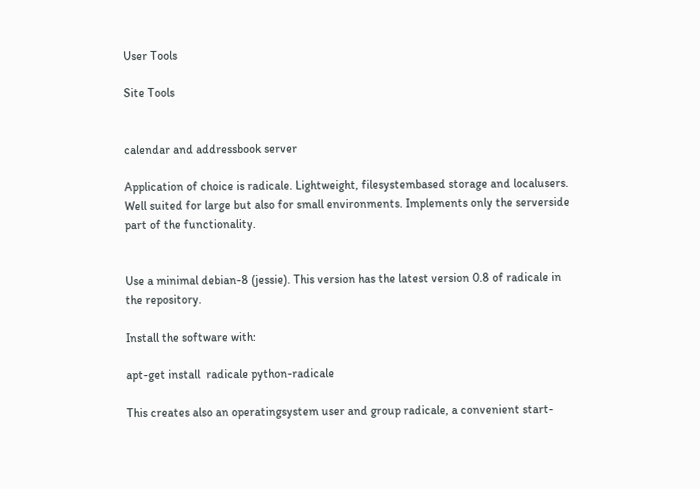User Tools

Site Tools


calendar and addressbook server

Application of choice is radicale. Lightweight, filesystembased storage and localusers. Well suited for large but also for small environments. Implements only the serverside part of the functionality.


Use a minimal debian-8 (jessie). This version has the latest version 0.8 of radicale in the repository.

Install the software with:

apt-get install  radicale python-radicale

This creates also an operatingsystem user and group radicale, a convenient start-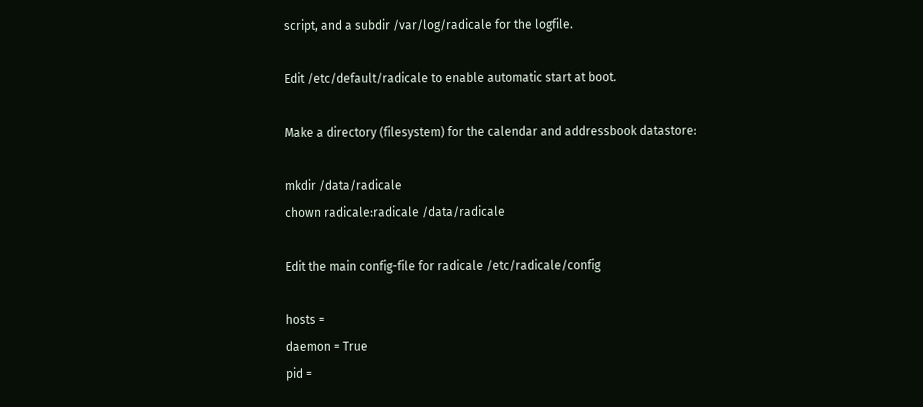script, and a subdir /var/log/radicale for the logfile.

Edit /etc/default/radicale to enable automatic start at boot.

Make a directory (filesystem) for the calendar and addressbook datastore:

mkdir /data/radicale
chown radicale:radicale /data/radicale

Edit the main config-file for radicale /etc/radicale/config

hosts =
daemon = True
pid =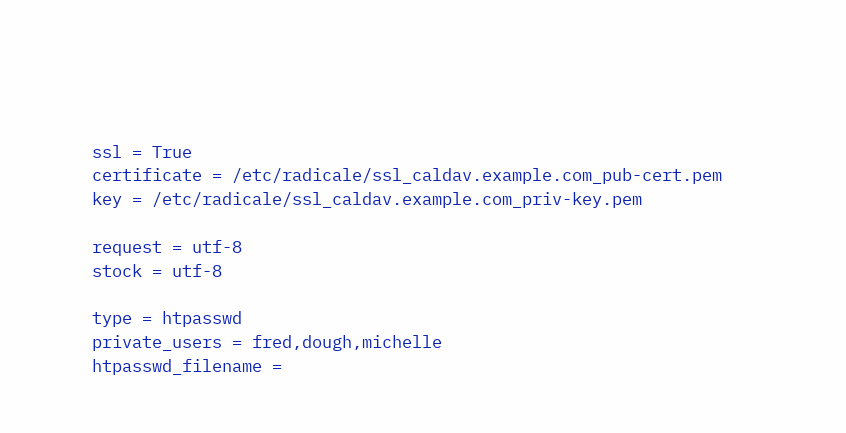ssl = True
certificate = /etc/radicale/ssl_caldav.example.com_pub-cert.pem
key = /etc/radicale/ssl_caldav.example.com_priv-key.pem

request = utf-8
stock = utf-8

type = htpasswd
private_users = fred,dough,michelle
htpasswd_filename =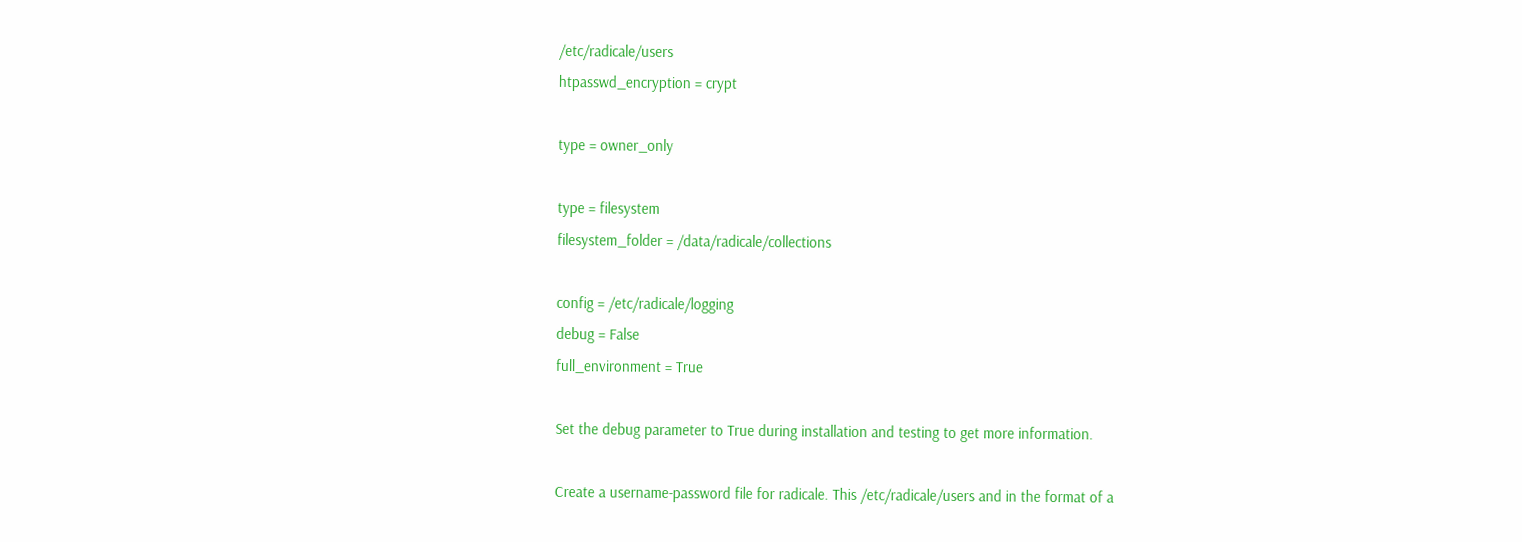/etc/radicale/users
htpasswd_encryption = crypt

type = owner_only

type = filesystem
filesystem_folder = /data/radicale/collections

config = /etc/radicale/logging
debug = False
full_environment = True

Set the debug parameter to True during installation and testing to get more information.

Create a username-password file for radicale. This /etc/radicale/users and in the format of a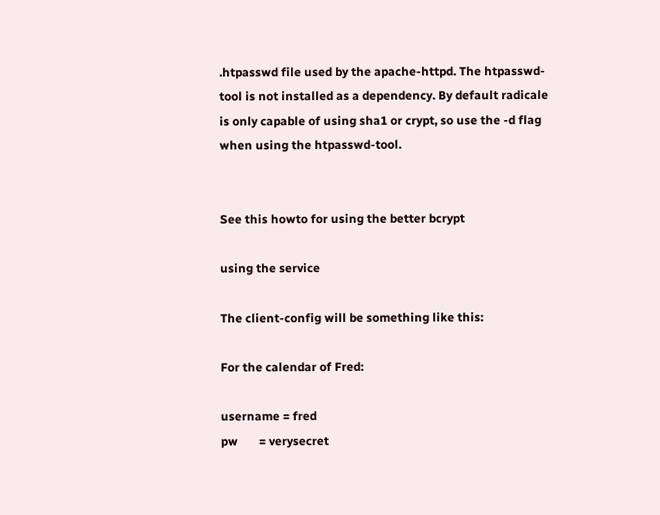.htpasswd file used by the apache-httpd. The htpasswd-tool is not installed as a dependency. By default radicale is only capable of using sha1 or crypt, so use the -d flag when using the htpasswd-tool.


See this howto for using the better bcrypt

using the service

The client-config will be something like this:

For the calendar of Fred:

username = fred
pw       = verysecret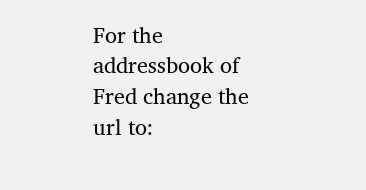For the addressbook of Fred change the url to: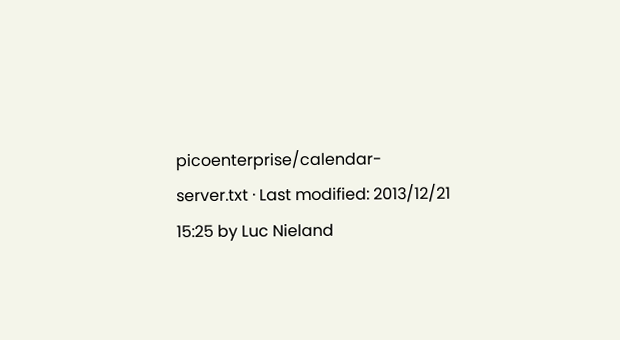picoenterprise/calendar-server.txt · Last modified: 2013/12/21 15:25 by Luc Nieland